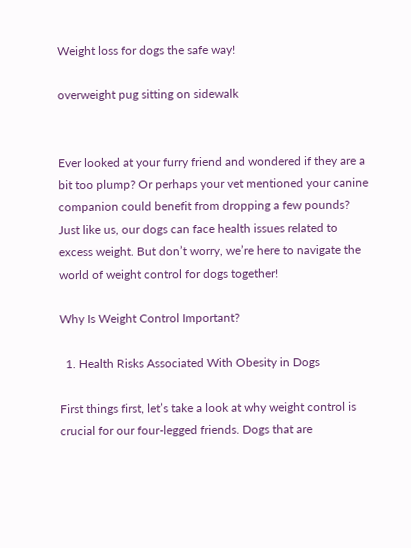Weight loss for dogs the safe way!

overweight pug sitting on sidewalk


Ever looked at your furry friend and wondered if they are a bit too plump? Or perhaps your vet mentioned your canine companion could benefit from dropping a few pounds? Just like us, our dogs can face health issues related to excess weight. But don’t worry, we’re here to navigate the world of weight control for dogs together!

Why Is Weight Control Important?

  1. Health Risks Associated With Obesity in Dogs

First things first, let’s take a look at why weight control is crucial for our four-legged friends. Dogs that are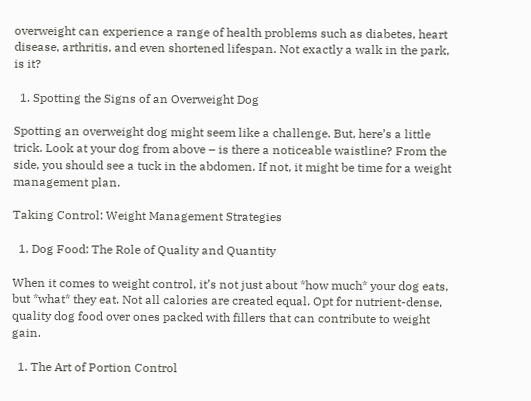overweight can experience a range of health problems such as diabetes, heart disease, arthritis, and even shortened lifespan. Not exactly a walk in the park, is it?

  1. Spotting the Signs of an Overweight Dog

Spotting an overweight dog might seem like a challenge. But, here’s a little trick. Look at your dog from above – is there a noticeable waistline? From the side, you should see a tuck in the abdomen. If not, it might be time for a weight management plan.

Taking Control: Weight Management Strategies

  1. Dog Food: The Role of Quality and Quantity

When it comes to weight control, it’s not just about *how much* your dog eats, but *what* they eat. Not all calories are created equal. Opt for nutrient-dense, quality dog food over ones packed with fillers that can contribute to weight gain.

  1. The Art of Portion Control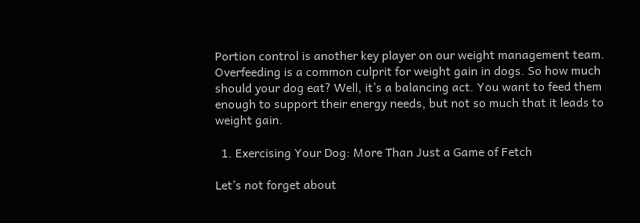Portion control is another key player on our weight management team. Overfeeding is a common culprit for weight gain in dogs. So how much should your dog eat? Well, it’s a balancing act. You want to feed them enough to support their energy needs, but not so much that it leads to weight gain.

  1. Exercising Your Dog: More Than Just a Game of Fetch

Let’s not forget about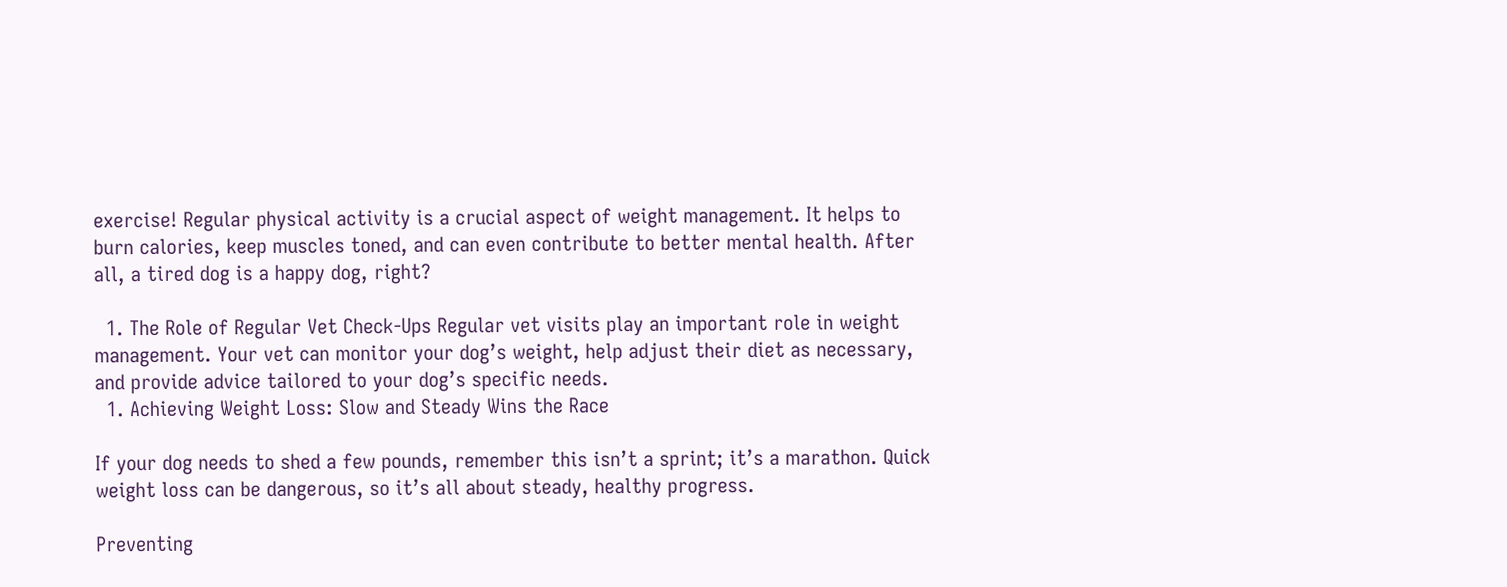exercise! Regular physical activity is a crucial aspect of weight management. It helps to burn calories, keep muscles toned, and can even contribute to better mental health. After all, a tired dog is a happy dog, right?

  1. The Role of Regular Vet Check-Ups Regular vet visits play an important role in weight management. Your vet can monitor your dog’s weight, help adjust their diet as necessary, and provide advice tailored to your dog’s specific needs.
  1. Achieving Weight Loss: Slow and Steady Wins the Race

If your dog needs to shed a few pounds, remember this isn’t a sprint; it’s a marathon. Quick weight loss can be dangerous, so it’s all about steady, healthy progress.

Preventing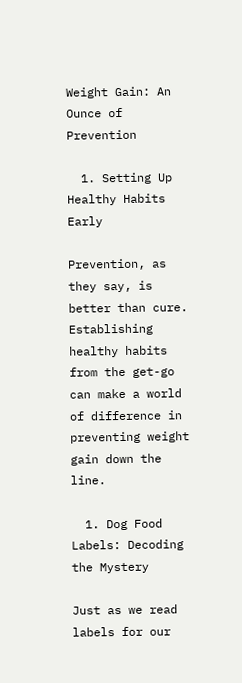Weight Gain: An Ounce of Prevention

  1. Setting Up Healthy Habits Early

Prevention, as they say, is better than cure. Establishing healthy habits from the get-go can make a world of difference in preventing weight gain down the line.

  1. Dog Food Labels: Decoding the Mystery

Just as we read labels for our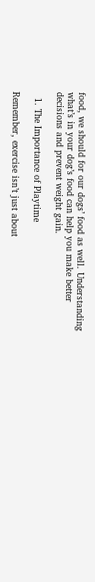food, we should for our dogs’ food as well. Understanding what’s in your dog’s food can help you make better decisions and prevent weight gain.

  1. The Importance of Playtime

Remember, exercise isn’t just about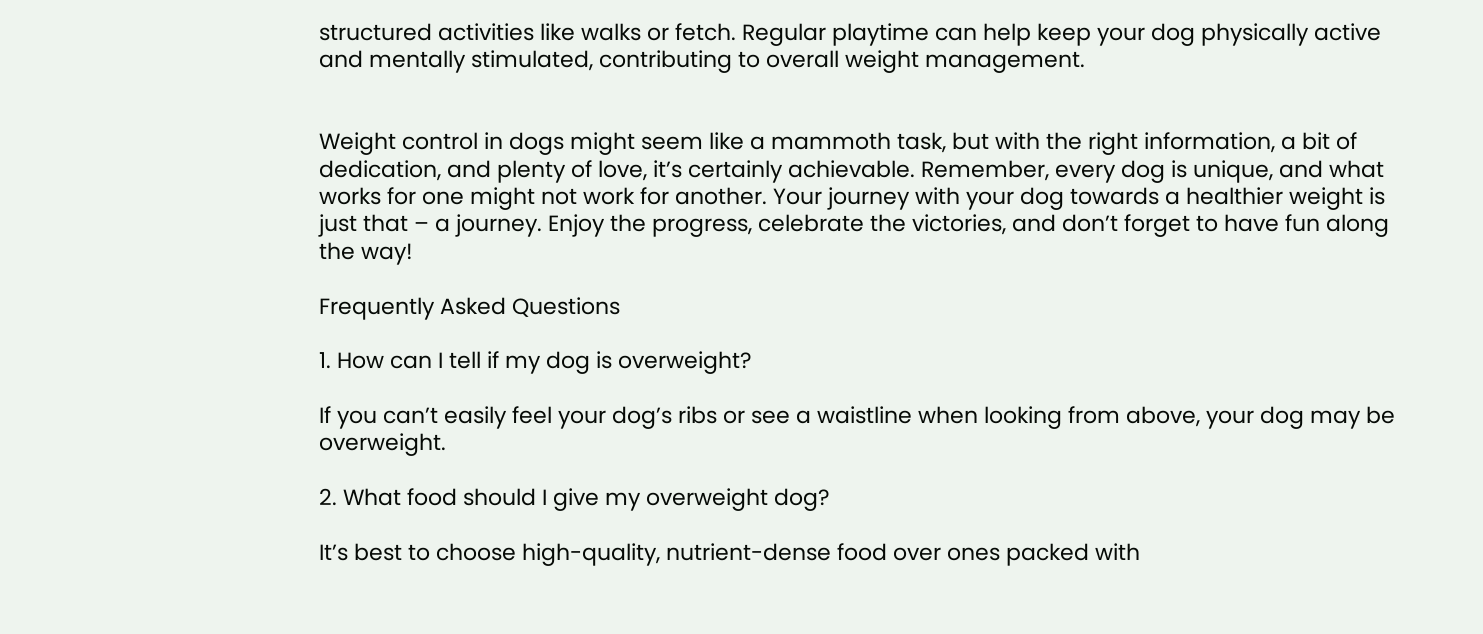structured activities like walks or fetch. Regular playtime can help keep your dog physically active and mentally stimulated, contributing to overall weight management.


Weight control in dogs might seem like a mammoth task, but with the right information, a bit of dedication, and plenty of love, it’s certainly achievable. Remember, every dog is unique, and what works for one might not work for another. Your journey with your dog towards a healthier weight is just that – a journey. Enjoy the progress, celebrate the victories, and don’t forget to have fun along the way!

Frequently Asked Questions

1. How can I tell if my dog is overweight?

If you can’t easily feel your dog’s ribs or see a waistline when looking from above, your dog may be overweight.

2. What food should I give my overweight dog?

It’s best to choose high-quality, nutrient-dense food over ones packed with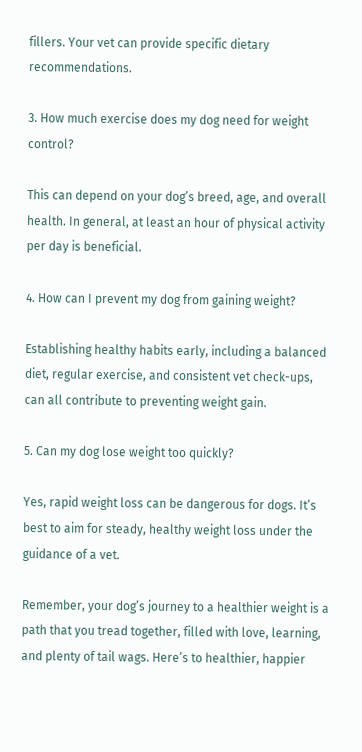fillers. Your vet can provide specific dietary recommendations.

3. How much exercise does my dog need for weight control?

This can depend on your dog’s breed, age, and overall health. In general, at least an hour of physical activity per day is beneficial.

4. How can I prevent my dog from gaining weight?

Establishing healthy habits early, including a balanced diet, regular exercise, and consistent vet check-ups, can all contribute to preventing weight gain.

5. Can my dog lose weight too quickly?

Yes, rapid weight loss can be dangerous for dogs. It’s best to aim for steady, healthy weight loss under the guidance of a vet.

Remember, your dog’s journey to a healthier weight is a path that you tread together, filled with love, learning, and plenty of tail wags. Here’s to healthier, happier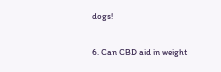dogs!

6. Can CBD aid in weight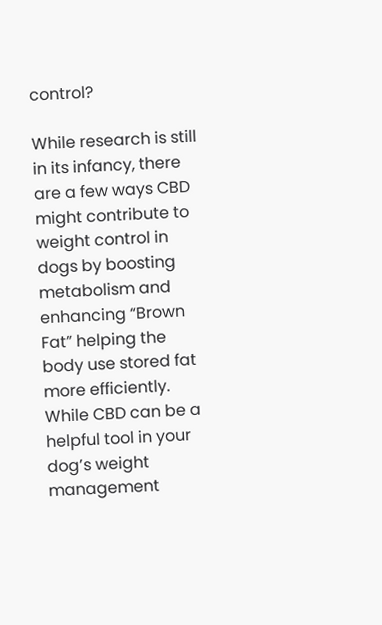control?

While research is still in its infancy, there are a few ways CBD might contribute to weight control in dogs by boosting metabolism and enhancing “Brown Fat” helping the body use stored fat more efficiently. While CBD can be a helpful tool in your dog’s weight management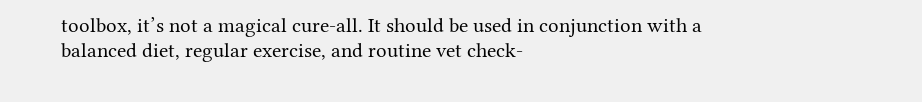toolbox, it’s not a magical cure-all. It should be used in conjunction with a balanced diet, regular exercise, and routine vet check-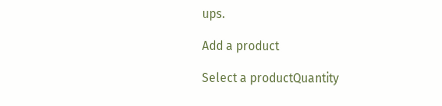ups.

Add a product

Select a productQuantity